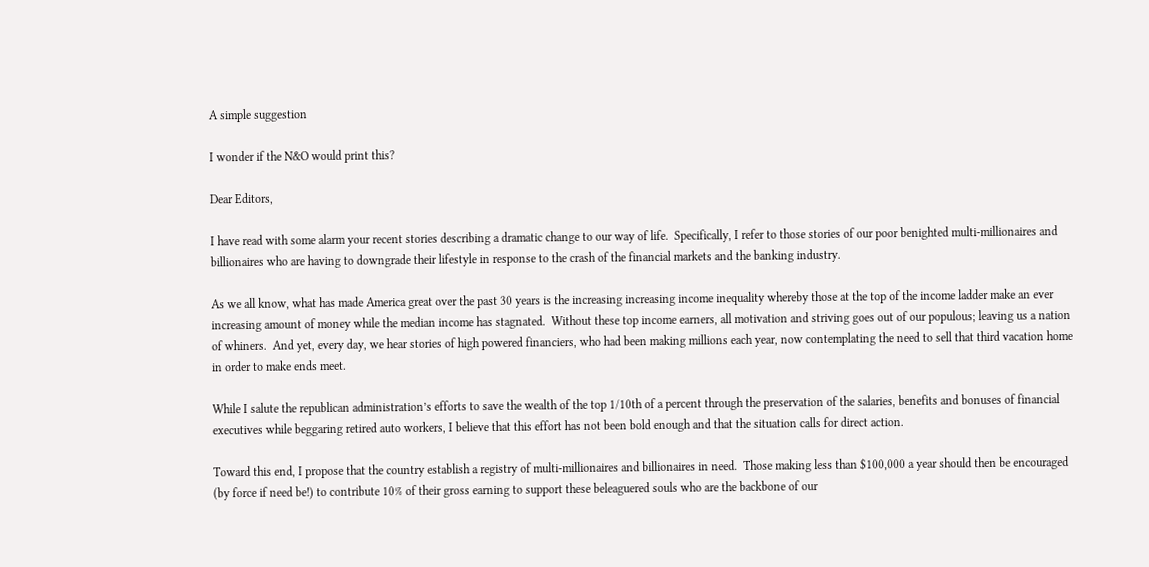A simple suggestion

I wonder if the N&O would print this?

Dear Editors,

I have read with some alarm your recent stories describing a dramatic change to our way of life.  Specifically, I refer to those stories of our poor benighted multi-millionaires and billionaires who are having to downgrade their lifestyle in response to the crash of the financial markets and the banking industry.

As we all know, what has made America great over the past 30 years is the increasing increasing income inequality whereby those at the top of the income ladder make an ever increasing amount of money while the median income has stagnated.  Without these top income earners, all motivation and striving goes out of our populous; leaving us a nation of whiners.  And yet, every day, we hear stories of high powered financiers, who had been making millions each year, now contemplating the need to sell that third vacation home in order to make ends meet.

While I salute the republican administration’s efforts to save the wealth of the top 1/10th of a percent through the preservation of the salaries, benefits and bonuses of financial executives while beggaring retired auto workers, I believe that this effort has not been bold enough and that the situation calls for direct action.

Toward this end, I propose that the country establish a registry of multi-millionaires and billionaires in need.  Those making less than $100,000 a year should then be encouraged (by force if need be!) to contribute 10% of their gross earning to support these beleaguered souls who are the backbone of our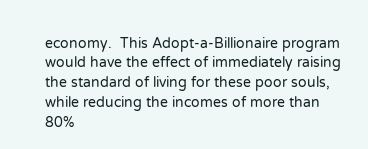economy.  This Adopt-a-Billionaire program would have the effect of immediately raising the standard of living for these poor souls, while reducing the incomes of more than 80%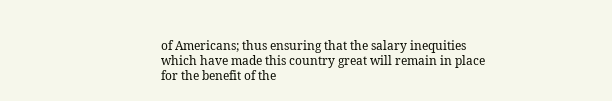of Americans; thus ensuring that the salary inequities which have made this country great will remain in place for the benefit of the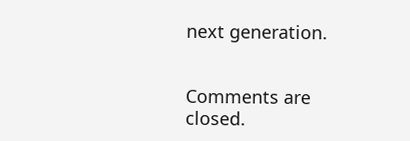next generation.


Comments are closed.